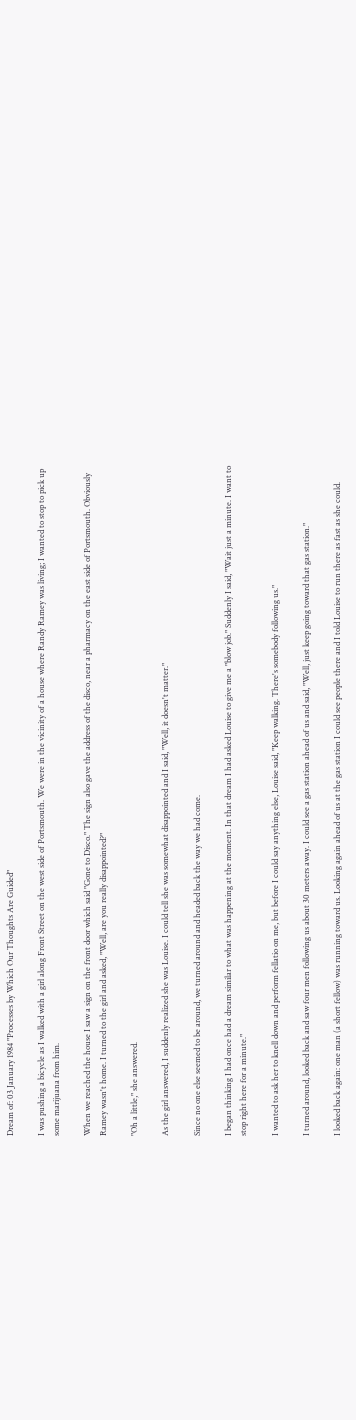Dream of: 03 January 1984 "Processes by Which Our Thoughts Are Guided"

I was pushing a bicycle as I walked with a girl along Front Street on the west side of Portsmouth. We were in the vicinity of a house where Randy Ramey was living; I wanted to stop to pick up some marijuana from him.

When we reached the house I saw a sign on the front door which said "Gone to Disco." The sign also gave the address of the disco, near a pharmacy on the east side of Portsmouth. Obviously Ramey wasn't home. I turned to the girl and asked, "Well, are you really disappointed?"

"Oh a little," she answered.

As the girl answered, I suddenly realized she was Louise. I could tell she was somewhat disappointed and I said, "Well, it doesn't matter."

Since no one else seemed to be around, we turned around and headed back the way we had come.

I began thinking I had once had a dream similar to what was happening at the moment. In that dream I had asked Louise to give me a "blow job." Suddenly I said, "Wait just a minute. I want to stop right here for a minute."

I wanted to ask her to knell down and perform fellatio on me, but before I could say anything else, Louise said, "Keep walking. There's somebody following us."

I turned around, looked back and saw four men following us about 30 meters away. I could see a gas station ahead of us and said, "Well, just keep going toward that gas station."

I looked back again: one man (a short fellow) was running toward us. Looking again ahead of us at the gas station I could see people there and I told Louise to run there as fast as she could.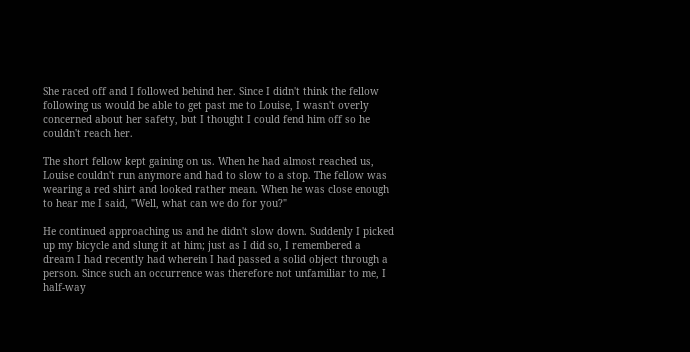She raced off and I followed behind her. Since I didn't think the fellow following us would be able to get past me to Louise, I wasn't overly concerned about her safety, but I thought I could fend him off so he couldn't reach her.

The short fellow kept gaining on us. When he had almost reached us, Louise couldn't run anymore and had to slow to a stop. The fellow was wearing a red shirt and looked rather mean. When he was close enough to hear me I said, "Well, what can we do for you?"

He continued approaching us and he didn't slow down. Suddenly I picked up my bicycle and slung it at him; just as I did so, I remembered a dream I had recently had wherein I had passed a solid object through a person. Since such an occurrence was therefore not unfamiliar to me, I half-way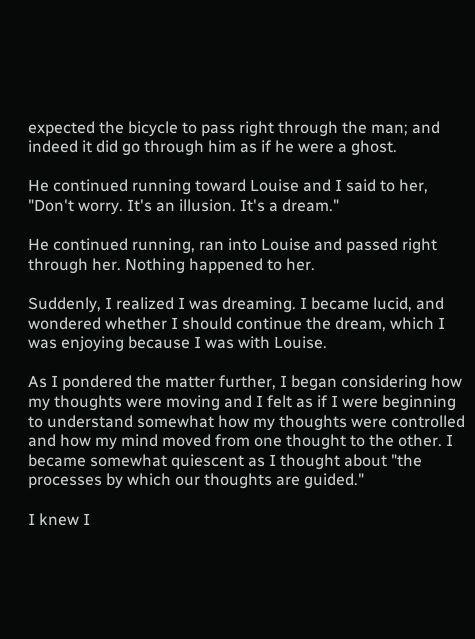expected the bicycle to pass right through the man; and indeed it did go through him as if he were a ghost.

He continued running toward Louise and I said to her, "Don't worry. It's an illusion. It's a dream."

He continued running, ran into Louise and passed right through her. Nothing happened to her.

Suddenly, I realized I was dreaming. I became lucid, and wondered whether I should continue the dream, which I was enjoying because I was with Louise.

As I pondered the matter further, I began considering how my thoughts were moving and I felt as if I were beginning to understand somewhat how my thoughts were controlled and how my mind moved from one thought to the other. I became somewhat quiescent as I thought about "the processes by which our thoughts are guided."

I knew I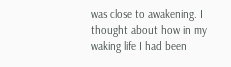was close to awakening. I thought about how in my waking life I had been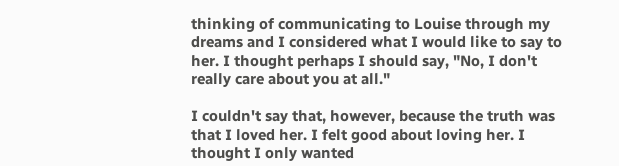thinking of communicating to Louise through my dreams and I considered what I would like to say to her. I thought perhaps I should say, "No, I don't really care about you at all."

I couldn't say that, however, because the truth was that I loved her. I felt good about loving her. I thought I only wanted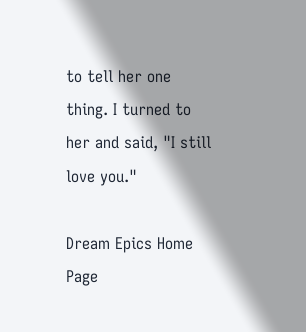to tell her one thing. I turned to her and said, "I still love you."

Dream Epics Home Page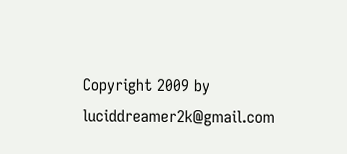Copyright 2009 by luciddreamer2k@gmail.com